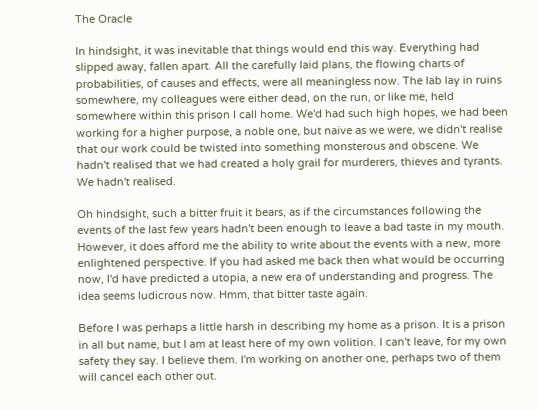The Oracle

In hindsight, it was inevitable that things would end this way. Everything had slipped away, fallen apart. All the carefully laid plans, the flowing charts of probabilities, of causes and effects, were all meaningless now. The lab lay in ruins somewhere, my colleagues were either dead, on the run, or like me, held somewhere within this prison I call home. We'd had such high hopes, we had been working for a higher purpose, a noble one, but naive as we were, we didn't realise that our work could be twisted into something monsterous and obscene. We hadn't realised that we had created a holy grail for murderers, thieves and tyrants. We hadn't realised.

Oh hindsight, such a bitter fruit it bears, as if the circumstances following the events of the last few years hadn't been enough to leave a bad taste in my mouth. However, it does afford me the ability to write about the events with a new, more enlightened perspective. If you had asked me back then what would be occurring now, I'd have predicted a utopia, a new era of understanding and progress. The idea seems ludicrous now. Hmm, that bitter taste again.

Before I was perhaps a little harsh in describing my home as a prison. It is a prison in all but name, but I am at least here of my own volition. I can't leave, for my own safety they say. I believe them. I'm working on another one, perhaps two of them will cancel each other out.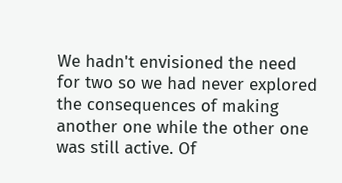We hadn't envisioned the need for two so we had never explored the consequences of making another one while the other one was still active. Of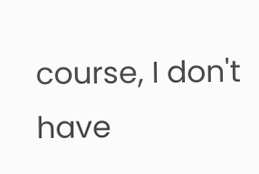course, I don't have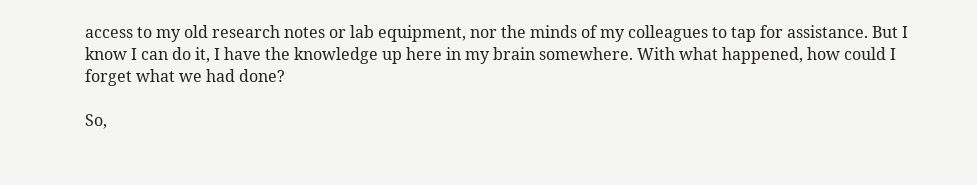access to my old research notes or lab equipment, nor the minds of my colleagues to tap for assistance. But I know I can do it, I have the knowledge up here in my brain somewhere. With what happened, how could I forget what we had done?

So,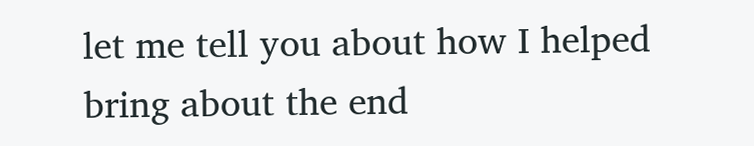let me tell you about how I helped bring about the end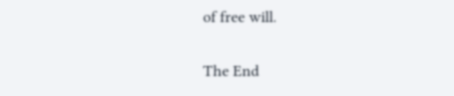of free will.

The End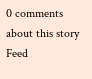0 comments about this story Feed